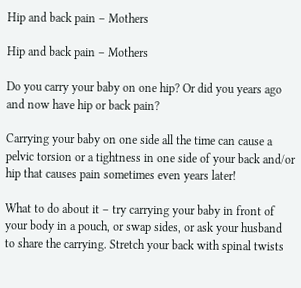Hip and back pain – Mothers

Hip and back pain – Mothers

Do you carry your baby on one hip? Or did you years ago and now have hip or back pain?

Carrying your baby on one side all the time can cause a pelvic torsion or a tightness in one side of your back and/or hip that causes pain sometimes even years later!

What to do about it – try carrying your baby in front of your body in a pouch, or swap sides, or ask your husband to share the carrying. Stretch your back with spinal twists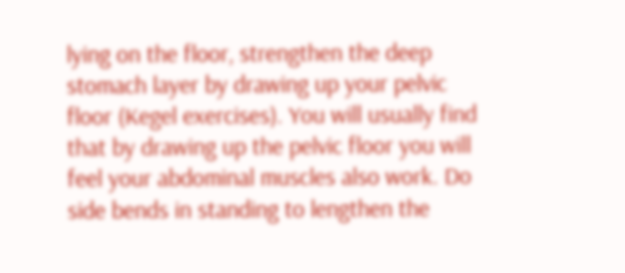lying on the floor, strengthen the deep stomach layer by drawing up your pelvic floor (Kegel exercises). You will usually find that by drawing up the pelvic floor you will feel your abdominal muscles also work. Do side bends in standing to lengthen the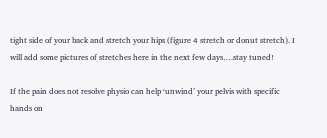tight side of your back and stretch your hips (figure 4 stretch or donut stretch). I will add some pictures of stretches here in the next few days….stay tuned!

If the pain does not resolve physio can help ‘unwind’ your pelvis with specific hands on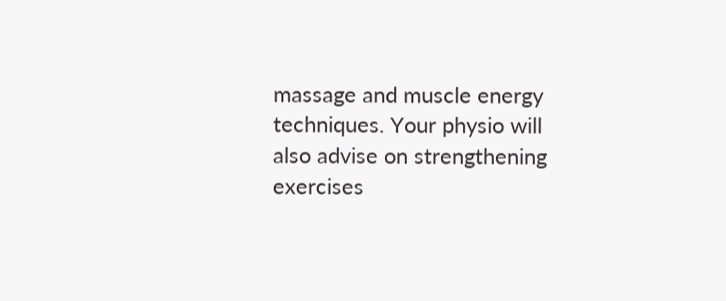massage and muscle energy techniques. Your physio will also advise on strengthening exercises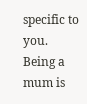specific to you. Being a mum is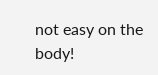not easy on the body!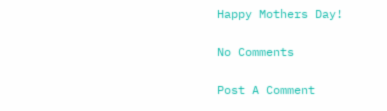Happy Mothers Day!

No Comments

Post A Comment